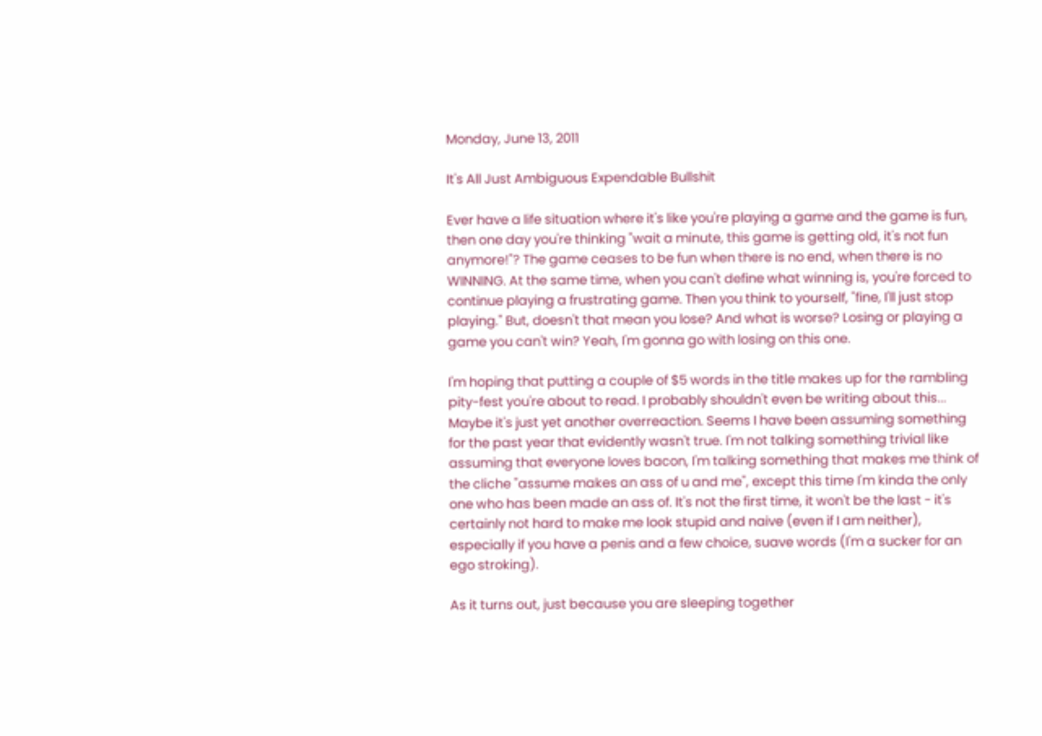Monday, June 13, 2011

It's All Just Ambiguous Expendable Bullshit

Ever have a life situation where it's like you're playing a game and the game is fun, then one day you're thinking "wait a minute, this game is getting old, it's not fun anymore!"? The game ceases to be fun when there is no end, when there is no WINNING. At the same time, when you can't define what winning is, you're forced to continue playing a frustrating game. Then you think to yourself, "fine, I'll just stop playing." But, doesn't that mean you lose? And what is worse? Losing or playing a game you can't win? Yeah, I'm gonna go with losing on this one.

I'm hoping that putting a couple of $5 words in the title makes up for the rambling pity-fest you're about to read. I probably shouldn't even be writing about this... Maybe it's just yet another overreaction. Seems I have been assuming something for the past year that evidently wasn't true. I'm not talking something trivial like assuming that everyone loves bacon, I'm talking something that makes me think of the cliche "assume makes an ass of u and me", except this time I'm kinda the only one who has been made an ass of. It's not the first time, it won't be the last - it's certainly not hard to make me look stupid and naive (even if I am neither), especially if you have a penis and a few choice, suave words (I'm a sucker for an ego stroking).

As it turns out, just because you are sleeping together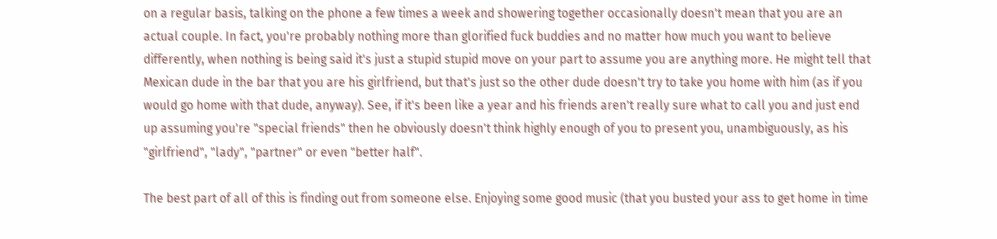on a regular basis, talking on the phone a few times a week and showering together occasionally doesn't mean that you are an actual couple. In fact, you're probably nothing more than glorified fuck buddies and no matter how much you want to believe differently, when nothing is being said it's just a stupid stupid move on your part to assume you are anything more. He might tell that Mexican dude in the bar that you are his girlfriend, but that's just so the other dude doesn't try to take you home with him (as if you would go home with that dude, anyway). See, if it's been like a year and his friends aren't really sure what to call you and just end up assuming you're "special friends" then he obviously doesn't think highly enough of you to present you, unambiguously, as his "girlfriend", "lady", "partner" or even "better half".

The best part of all of this is finding out from someone else. Enjoying some good music (that you busted your ass to get home in time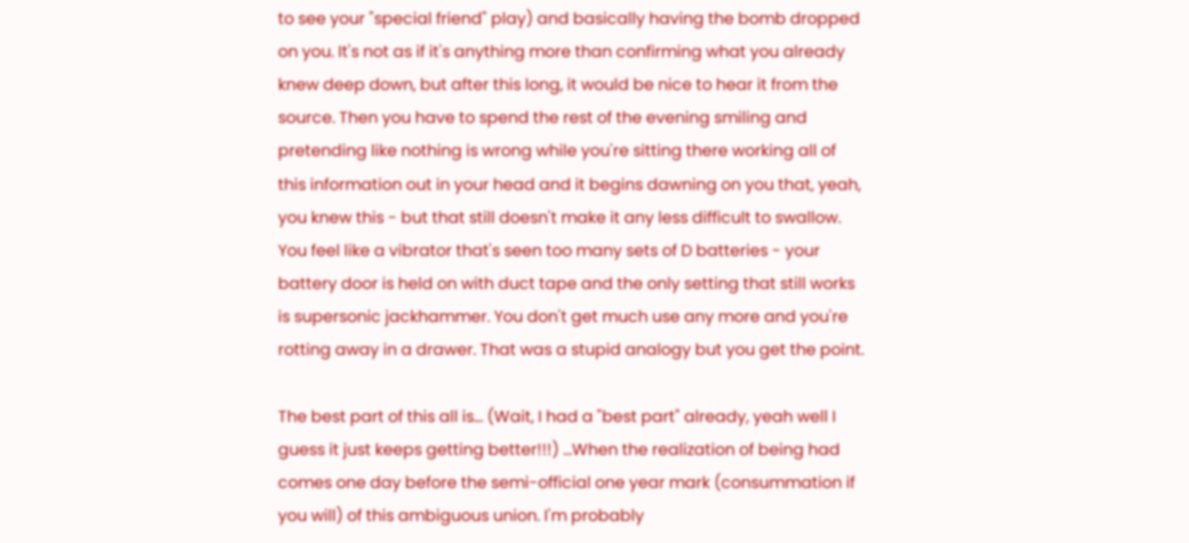to see your "special friend" play) and basically having the bomb dropped on you. It's not as if it's anything more than confirming what you already knew deep down, but after this long, it would be nice to hear it from the source. Then you have to spend the rest of the evening smiling and pretending like nothing is wrong while you're sitting there working all of this information out in your head and it begins dawning on you that, yeah, you knew this - but that still doesn't make it any less difficult to swallow. You feel like a vibrator that's seen too many sets of D batteries - your battery door is held on with duct tape and the only setting that still works is supersonic jackhammer. You don't get much use any more and you're rotting away in a drawer. That was a stupid analogy but you get the point.

The best part of this all is... (Wait, I had a "best part" already, yeah well I guess it just keeps getting better!!!) ...When the realization of being had comes one day before the semi-official one year mark (consummation if you will) of this ambiguous union. I'm probably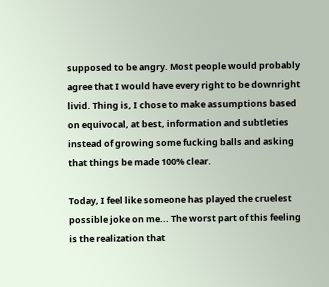supposed to be angry. Most people would probably agree that I would have every right to be downright livid. Thing is, I chose to make assumptions based on equivocal, at best, information and subtleties instead of growing some fucking balls and asking that things be made 100% clear.

Today, I feel like someone has played the cruelest possible joke on me... The worst part of this feeling is the realization that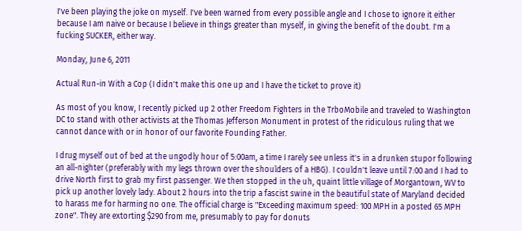I've been playing the joke on myself. I've been warned from every possible angle and I chose to ignore it either because I am naive or because I believe in things greater than myself, in giving the benefit of the doubt. I'm a fucking SUCKER, either way.

Monday, June 6, 2011

Actual Run-in With a Cop (I didn't make this one up and I have the ticket to prove it)

As most of you know, I recently picked up 2 other Freedom Fighters in the TrboMobile and traveled to Washington DC to stand with other activists at the Thomas Jefferson Monument in protest of the ridiculous ruling that we cannot dance with or in honor of our favorite Founding Father.

I drug myself out of bed at the ungodly hour of 5:00am, a time I rarely see unless it's in a drunken stupor following an all-nighter (preferably with my legs thrown over the shoulders of a HBG). I couldn't leave until 7:00 and I had to drive North first to grab my first passenger. We then stopped in the uh, quaint little village of Morgantown, WV to pick up another lovely lady. About 2 hours into the trip a fascist swine in the beautiful state of Maryland decided to harass me for harming no one. The official charge is "Exceeding maximum speed: 100 MPH in a posted 65 MPH zone". They are extorting $290 from me, presumably to pay for donuts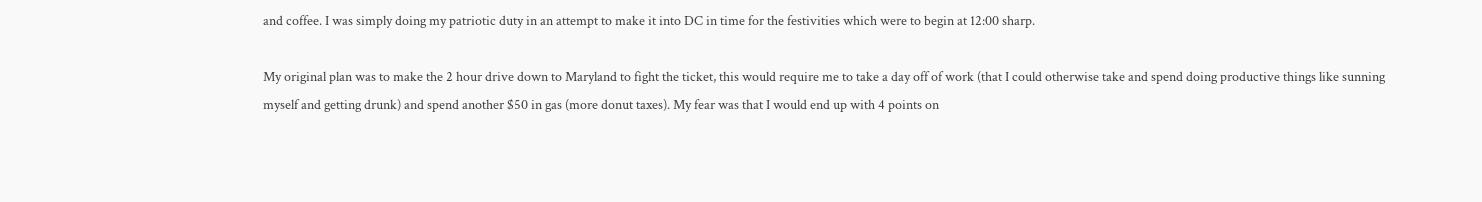and coffee. I was simply doing my patriotic duty in an attempt to make it into DC in time for the festivities which were to begin at 12:00 sharp.

My original plan was to make the 2 hour drive down to Maryland to fight the ticket, this would require me to take a day off of work (that I could otherwise take and spend doing productive things like sunning myself and getting drunk) and spend another $50 in gas (more donut taxes). My fear was that I would end up with 4 points on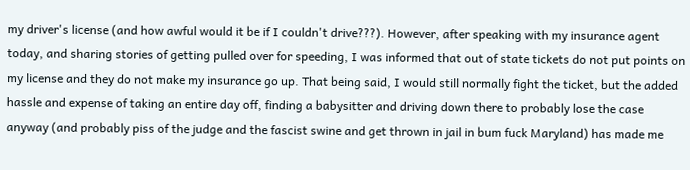my driver's license (and how awful would it be if I couldn't drive???). However, after speaking with my insurance agent today, and sharing stories of getting pulled over for speeding, I was informed that out of state tickets do not put points on my license and they do not make my insurance go up. That being said, I would still normally fight the ticket, but the added hassle and expense of taking an entire day off, finding a babysitter and driving down there to probably lose the case anyway (and probably piss of the judge and the fascist swine and get thrown in jail in bum fuck Maryland) has made me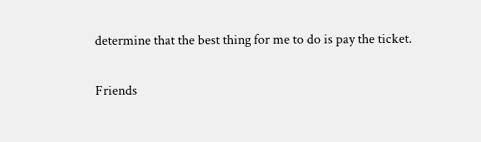determine that the best thing for me to do is pay the ticket.

Friends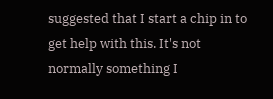suggested that I start a chip in to get help with this. It's not normally something I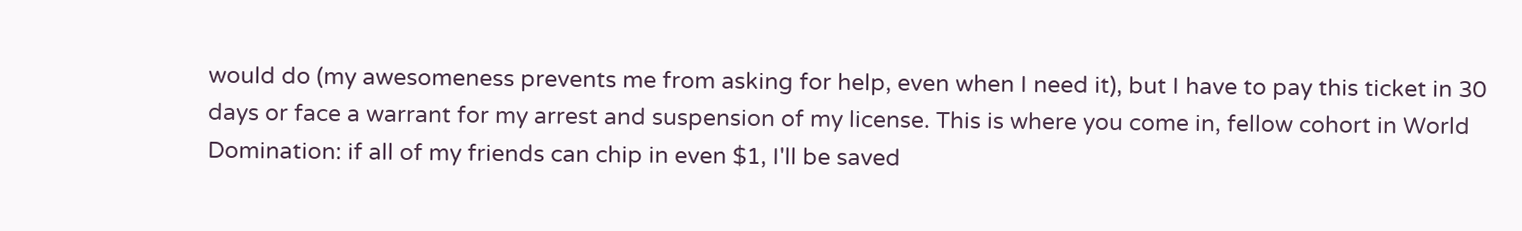would do (my awesomeness prevents me from asking for help, even when I need it), but I have to pay this ticket in 30 days or face a warrant for my arrest and suspension of my license. This is where you come in, fellow cohort in World Domination: if all of my friends can chip in even $1, I'll be saved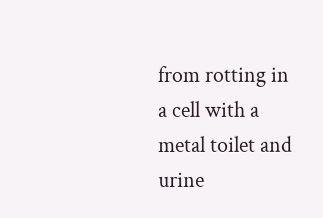from rotting in a cell with a metal toilet and urine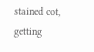stained cot, getting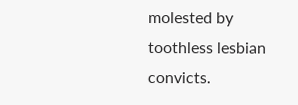molested by toothless lesbian convicts.